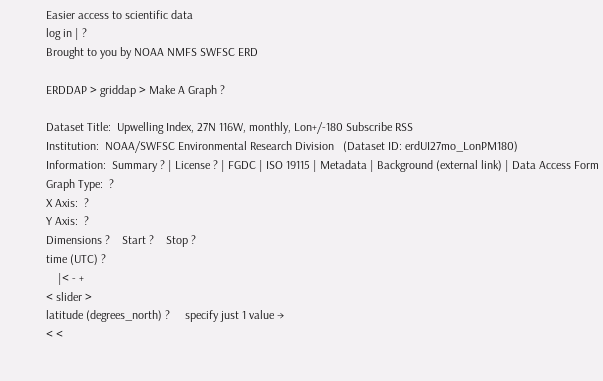Easier access to scientific data
log in | ?
Brought to you by NOAA NMFS SWFSC ERD

ERDDAP > griddap > Make A Graph ?

Dataset Title:  Upwelling Index, 27N 116W, monthly, Lon+/-180 Subscribe RSS
Institution:  NOAA/SWFSC Environmental Research Division   (Dataset ID: erdUI27mo_LonPM180)
Information:  Summary ? | License ? | FGDC | ISO 19115 | Metadata | Background (external link) | Data Access Form
Graph Type:  ?
X Axis:  ?
Y Axis:  ?
Dimensions ?    Start ?    Stop ?
time (UTC) ?
    |< - +
< slider >
latitude (degrees_north) ?     specify just 1 value →
< <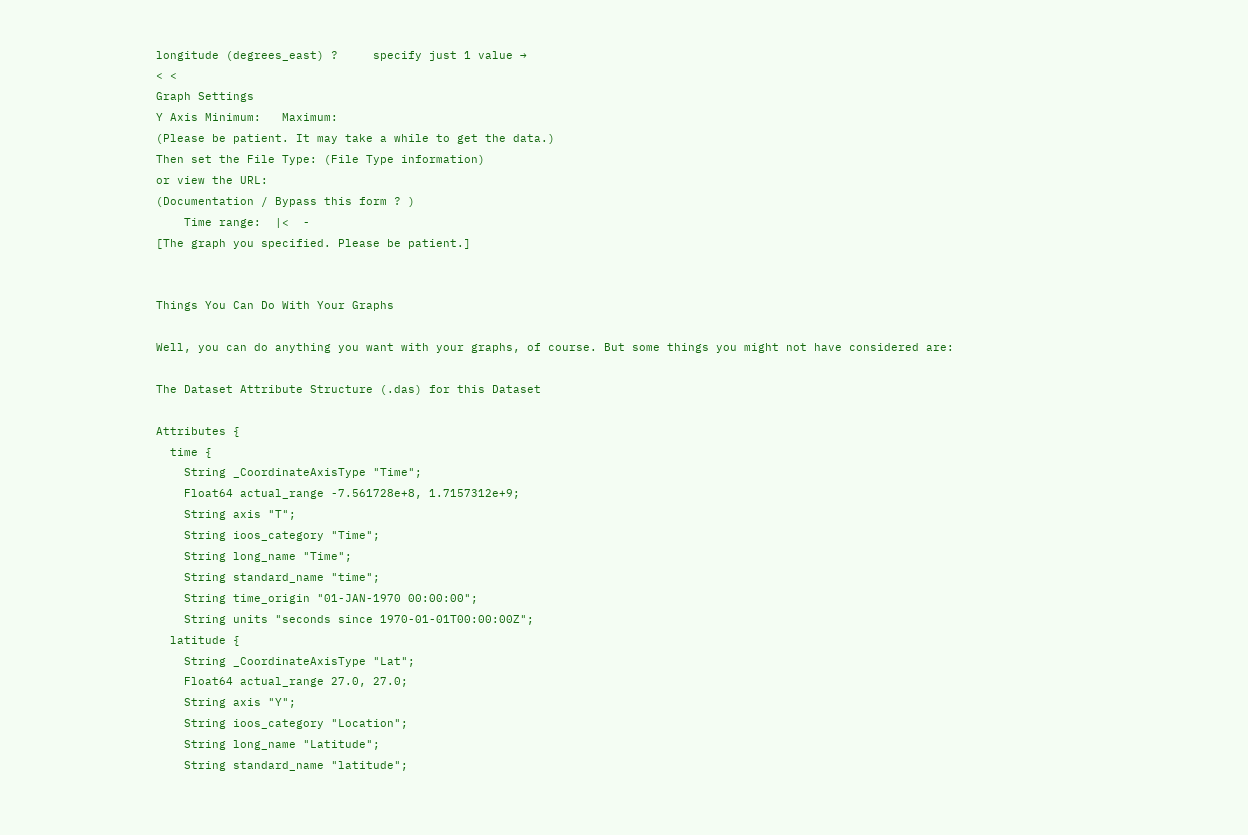longitude (degrees_east) ?     specify just 1 value →
< <
Graph Settings
Y Axis Minimum:   Maximum:
(Please be patient. It may take a while to get the data.)
Then set the File Type: (File Type information)
or view the URL:
(Documentation / Bypass this form ? )
    Time range:  |<  -
[The graph you specified. Please be patient.]


Things You Can Do With Your Graphs

Well, you can do anything you want with your graphs, of course. But some things you might not have considered are:

The Dataset Attribute Structure (.das) for this Dataset

Attributes {
  time {
    String _CoordinateAxisType "Time";
    Float64 actual_range -7.561728e+8, 1.7157312e+9;
    String axis "T";
    String ioos_category "Time";
    String long_name "Time";
    String standard_name "time";
    String time_origin "01-JAN-1970 00:00:00";
    String units "seconds since 1970-01-01T00:00:00Z";
  latitude {
    String _CoordinateAxisType "Lat";
    Float64 actual_range 27.0, 27.0;
    String axis "Y";
    String ioos_category "Location";
    String long_name "Latitude";
    String standard_name "latitude";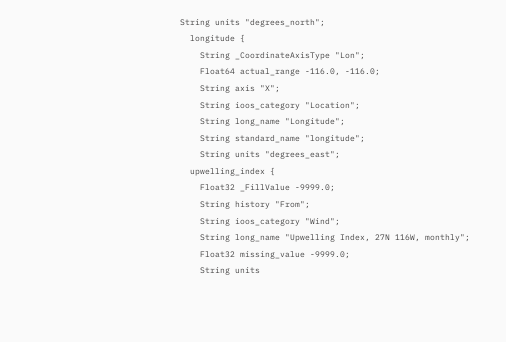String units "degrees_north";
  longitude {
    String _CoordinateAxisType "Lon";
    Float64 actual_range -116.0, -116.0;
    String axis "X";
    String ioos_category "Location";
    String long_name "Longitude";
    String standard_name "longitude";
    String units "degrees_east";
  upwelling_index {
    Float32 _FillValue -9999.0;
    String history "From";
    String ioos_category "Wind";
    String long_name "Upwelling Index, 27N 116W, monthly";
    Float32 missing_value -9999.0;
    String units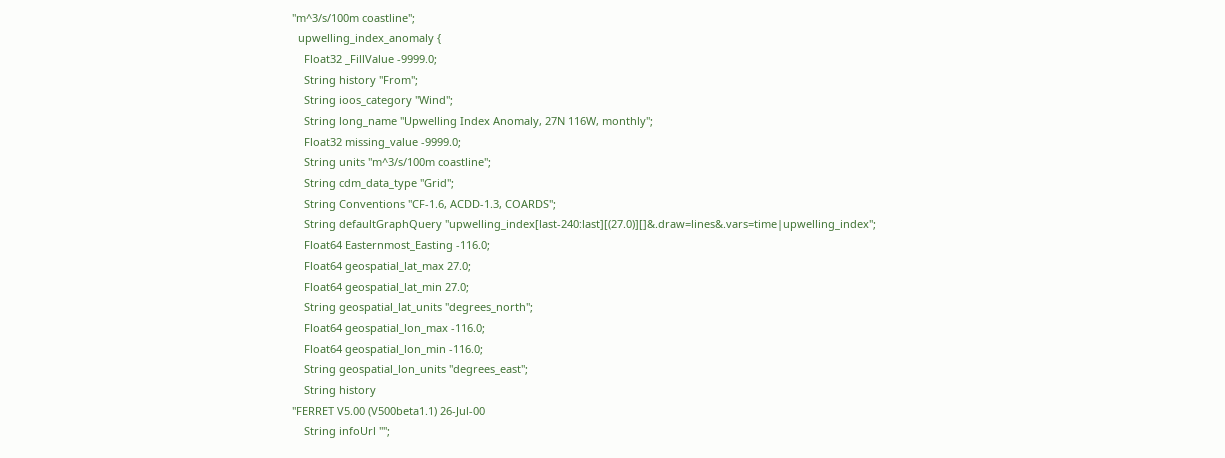"m^3/s/100m coastline";
  upwelling_index_anomaly {
    Float32 _FillValue -9999.0;
    String history "From";
    String ioos_category "Wind";
    String long_name "Upwelling Index Anomaly, 27N 116W, monthly";
    Float32 missing_value -9999.0;
    String units "m^3/s/100m coastline";
    String cdm_data_type "Grid";
    String Conventions "CF-1.6, ACDD-1.3, COARDS";
    String defaultGraphQuery "upwelling_index[last-240:last][(27.0)][]&.draw=lines&.vars=time|upwelling_index";
    Float64 Easternmost_Easting -116.0;
    Float64 geospatial_lat_max 27.0;
    Float64 geospatial_lat_min 27.0;
    String geospatial_lat_units "degrees_north";
    Float64 geospatial_lon_max -116.0;
    Float64 geospatial_lon_min -116.0;
    String geospatial_lon_units "degrees_east";
    String history
"FERRET V5.00 (V500beta1.1) 26-Jul-00
    String infoUrl "";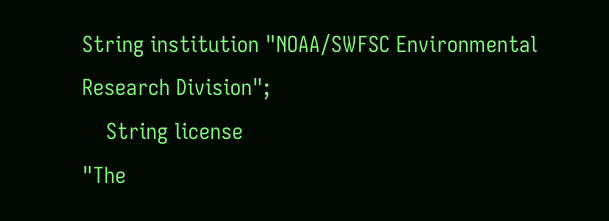String institution "NOAA/SWFSC Environmental Research Division";
    String license
"The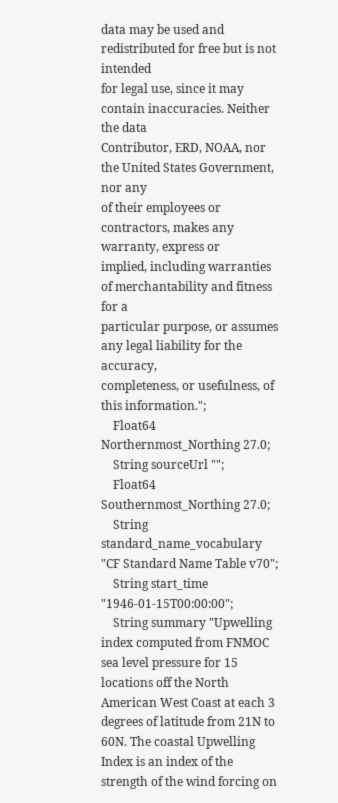data may be used and redistributed for free but is not intended
for legal use, since it may contain inaccuracies. Neither the data
Contributor, ERD, NOAA, nor the United States Government, nor any
of their employees or contractors, makes any warranty, express or
implied, including warranties of merchantability and fitness for a
particular purpose, or assumes any legal liability for the accuracy,
completeness, or usefulness, of this information.";
    Float64 Northernmost_Northing 27.0;
    String sourceUrl "";
    Float64 Southernmost_Northing 27.0;
    String standard_name_vocabulary "CF Standard Name Table v70";
    String start_time "1946-01-15T00:00:00";
    String summary "Upwelling index computed from FNMOC sea level pressure for 15 locations off the North American West Coast at each 3 degrees of latitude from 21N to 60N. The coastal Upwelling Index is an index of the strength of the wind forcing on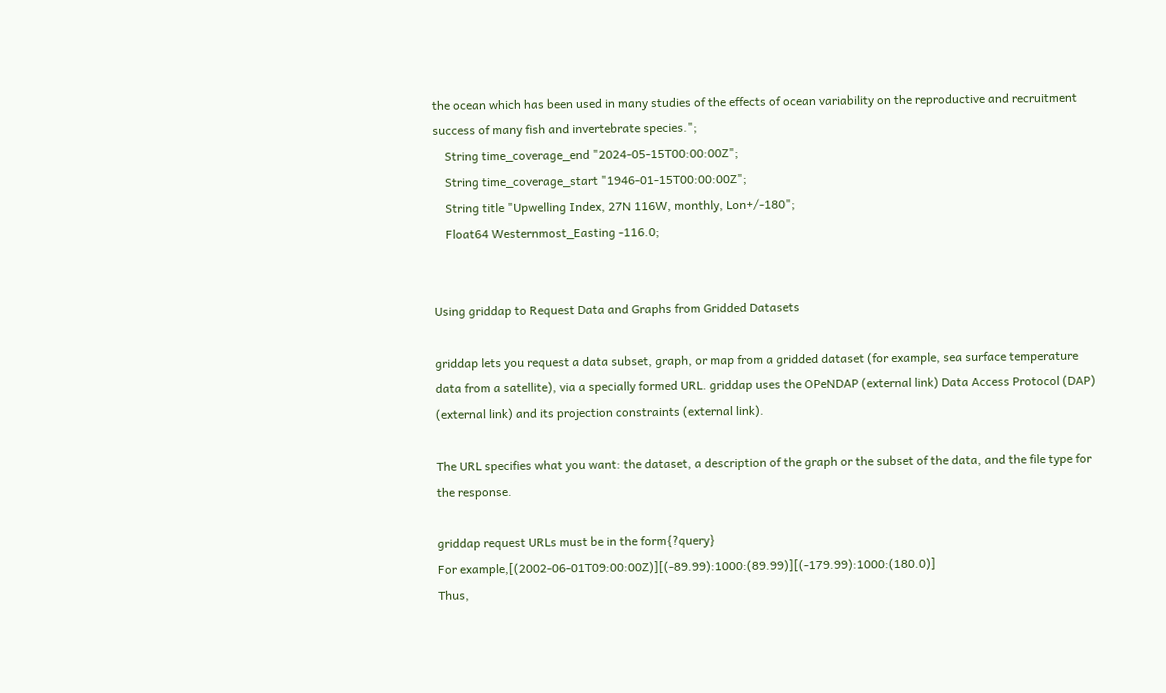the ocean which has been used in many studies of the effects of ocean variability on the reproductive and recruitment success of many fish and invertebrate species.";
    String time_coverage_end "2024-05-15T00:00:00Z";
    String time_coverage_start "1946-01-15T00:00:00Z";
    String title "Upwelling Index, 27N 116W, monthly, Lon+/-180";
    Float64 Westernmost_Easting -116.0;


Using griddap to Request Data and Graphs from Gridded Datasets

griddap lets you request a data subset, graph, or map from a gridded dataset (for example, sea surface temperature data from a satellite), via a specially formed URL. griddap uses the OPeNDAP (external link) Data Access Protocol (DAP) (external link) and its projection constraints (external link).

The URL specifies what you want: the dataset, a description of the graph or the subset of the data, and the file type for the response.

griddap request URLs must be in the form{?query}
For example,[(2002-06-01T09:00:00Z)][(-89.99):1000:(89.99)][(-179.99):1000:(180.0)]
Thus,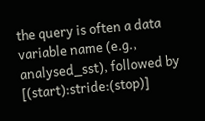the query is often a data variable name (e.g., analysed_sst), followed by [(start):stride:(stop)]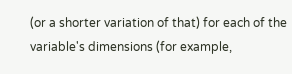(or a shorter variation of that) for each of the variable's dimensions (for example,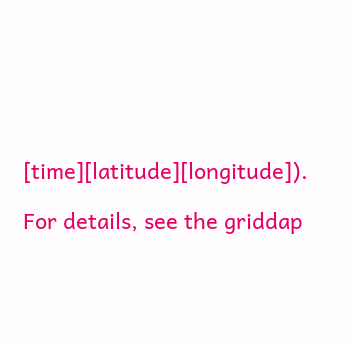[time][latitude][longitude]).

For details, see the griddap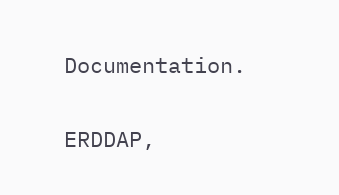Documentation.

ERDDAP,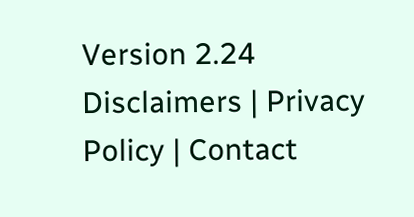Version 2.24
Disclaimers | Privacy Policy | Contact